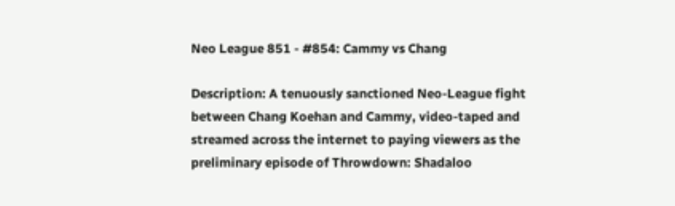Neo League 851 - #854: Cammy vs Chang

Description: A tenuously sanctioned Neo-League fight between Chang Koehan and Cammy, video-taped and streamed across the internet to paying viewers as the preliminary episode of Throwdown: Shadaloo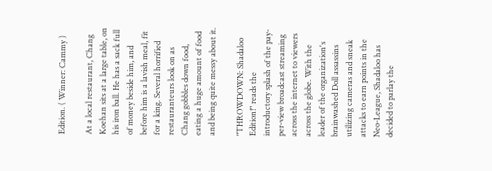Edition. ( Winner: Cammy )

At a local restaurant, Chang Koehan sits at a large table, on his iron ball. He has a sack full of money beside him, and before him is a lavish meal, fit for a king. Several horrified restauranteurs look on as Chang gobbles down food, eating a huge amount of food and being quite messy about it.

"THROWDOWN: Shadaloo Edition!" reads the introductory splash of the pay-per-view broadcast streaming across the internet to viewers across the globe. With the leader of the organization's brainwashed Doll assassins utilizing cameras and sneak attacks to earn points in the Neo-League, Shadaloo has decided to parlay the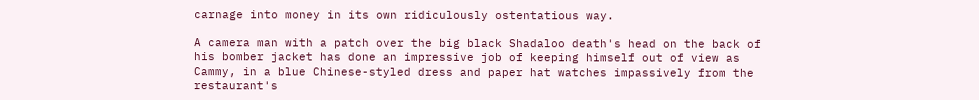carnage into money in its own ridiculously ostentatious way.

A camera man with a patch over the big black Shadaloo death's head on the back of his bomber jacket has done an impressive job of keeping himself out of view as Cammy, in a blue Chinese-styled dress and paper hat watches impassively from the restaurant's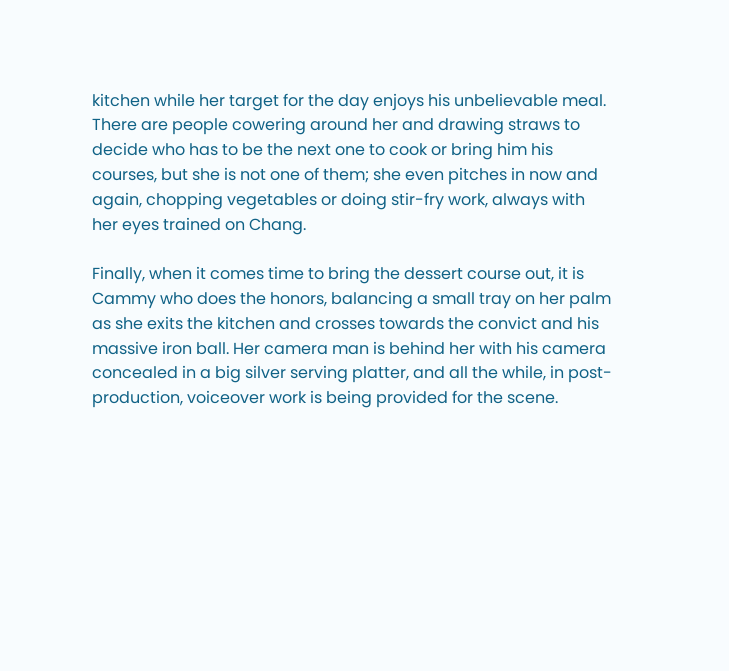kitchen while her target for the day enjoys his unbelievable meal. There are people cowering around her and drawing straws to decide who has to be the next one to cook or bring him his courses, but she is not one of them; she even pitches in now and again, chopping vegetables or doing stir-fry work, always with her eyes trained on Chang.

Finally, when it comes time to bring the dessert course out, it is Cammy who does the honors, balancing a small tray on her palm as she exits the kitchen and crosses towards the convict and his massive iron ball. Her camera man is behind her with his camera concealed in a big silver serving platter, and all the while, in post-production, voiceover work is being provided for the scene.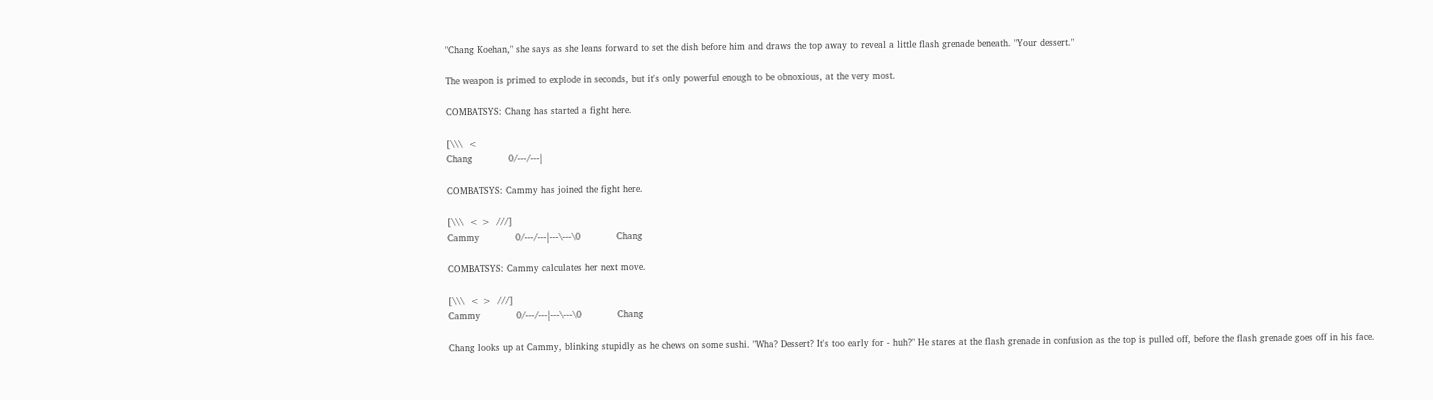"Chang Koehan," she says as she leans forward to set the dish before him and draws the top away to reveal a little flash grenade beneath. "Your dessert."

The weapon is primed to explode in seconds, but it's only powerful enough to be obnoxious, at the very most.

COMBATSYS: Chang has started a fight here.

[\\\  <
Chang            0/---/---|

COMBATSYS: Cammy has joined the fight here.

[\\\  < >  ///]
Cammy            0/---/---|---\---\0            Chang

COMBATSYS: Cammy calculates her next move.

[\\\  < >  ///]
Cammy            0/---/---|---\---\0            Chang

Chang looks up at Cammy, blinking stupidly as he chews on some sushi. "Wha? Dessert? It's too early for - huh?" He stares at the flash grenade in confusion as the top is pulled off, before the flash grenade goes off in his face.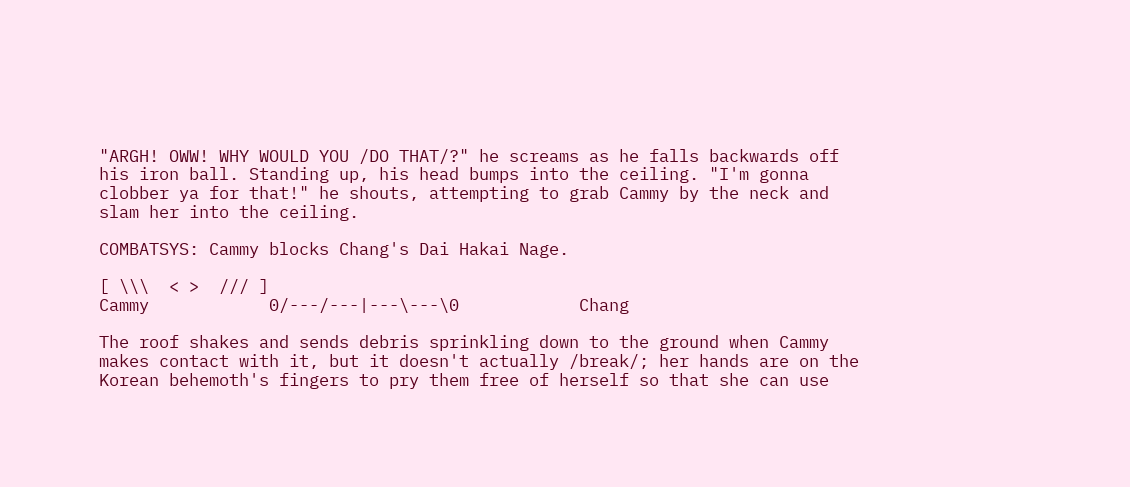"ARGH! OWW! WHY WOULD YOU /DO THAT/?" he screams as he falls backwards off his iron ball. Standing up, his head bumps into the ceiling. "I'm gonna clobber ya for that!" he shouts, attempting to grab Cammy by the neck and slam her into the ceiling.

COMBATSYS: Cammy blocks Chang's Dai Hakai Nage.

[ \\\  < >  /// ]
Cammy            0/---/---|---\---\0            Chang

The roof shakes and sends debris sprinkling down to the ground when Cammy makes contact with it, but it doesn't actually /break/; her hands are on the Korean behemoth's fingers to pry them free of herself so that she can use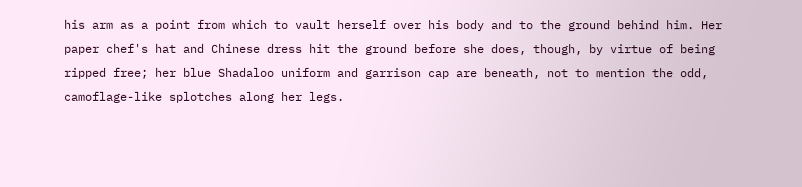his arm as a point from which to vault herself over his body and to the ground behind him. Her paper chef's hat and Chinese dress hit the ground before she does, though, by virtue of being ripped free; her blue Shadaloo uniform and garrison cap are beneath, not to mention the odd, camoflage-like splotches along her legs.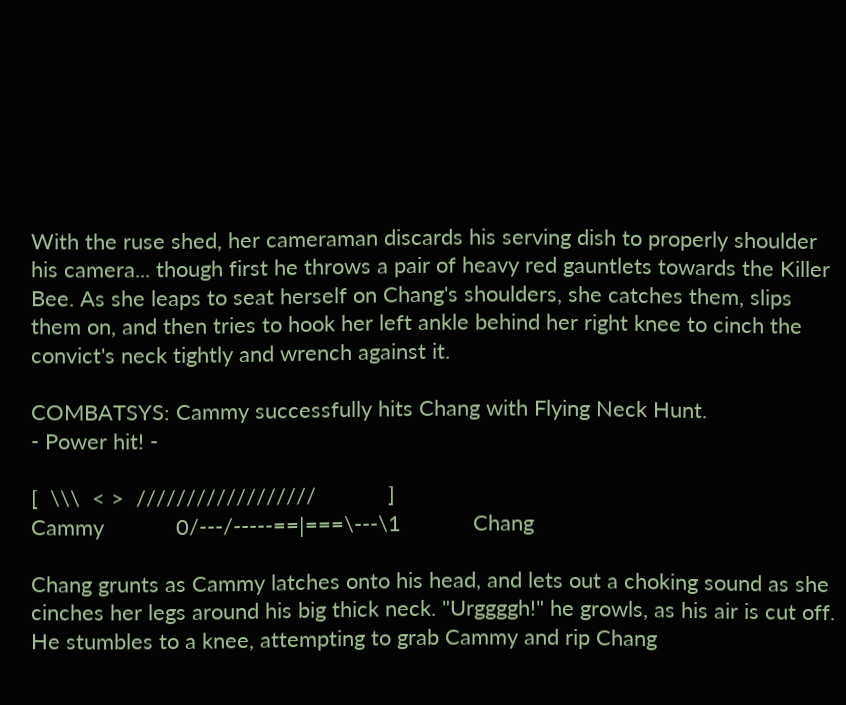With the ruse shed, her cameraman discards his serving dish to properly shoulder his camera... though first he throws a pair of heavy red gauntlets towards the Killer Bee. As she leaps to seat herself on Chang's shoulders, she catches them, slips them on, and then tries to hook her left ankle behind her right knee to cinch the convict's neck tightly and wrench against it.

COMBATSYS: Cammy successfully hits Chang with Flying Neck Hunt.
- Power hit! -

[  \\\  < >  //////////////////            ]
Cammy            0/---/-----==|===\---\1            Chang

Chang grunts as Cammy latches onto his head, and lets out a choking sound as she cinches her legs around his big thick neck. "Urggggh!" he growls, as his air is cut off. He stumbles to a knee, attempting to grab Cammy and rip Chang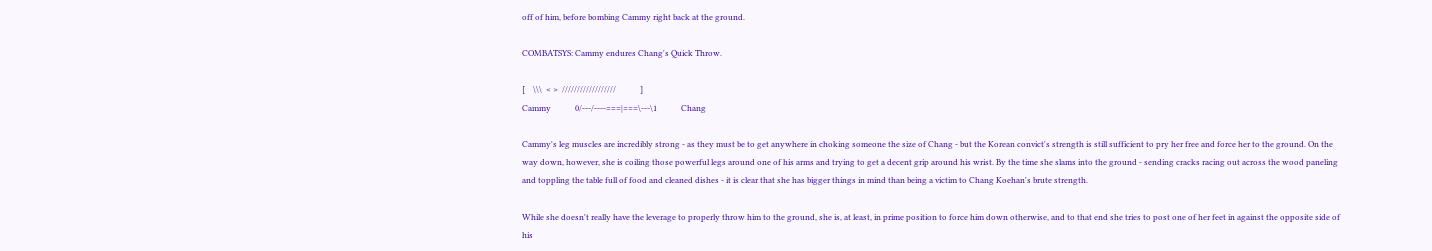off of him, before bombing Cammy right back at the ground.

COMBATSYS: Cammy endures Chang's Quick Throw.

[    \\\  < >  //////////////////            ]
Cammy            0/---/----===|===\---\1            Chang

Cammy's leg muscles are incredibly strong - as they must be to get anywhere in choking someone the size of Chang - but the Korean convict's strength is still sufficient to pry her free and force her to the ground. On the way down, however, she is coiling those powerful legs around one of his arms and trying to get a decent grip around his wrist. By the time she slams into the ground - sending cracks racing out across the wood paneling and toppling the table full of food and cleaned dishes - it is clear that she has bigger things in mind than being a victim to Chang Koehan's brute strength.

While she doesn't really have the leverage to properly throw him to the ground, she is, at least, in prime position to force him down otherwise, and to that end she tries to post one of her feet in against the opposite side of his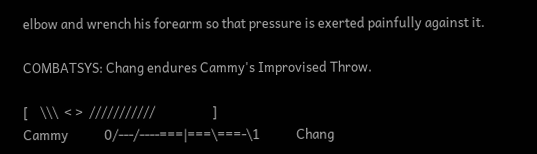elbow and wrench his forearm so that pressure is exerted painfully against it.

COMBATSYS: Chang endures Cammy's Improvised Throw.

[    \\\  < >  ///////////                   ]
Cammy            0/---/----===|===\===-\1            Chang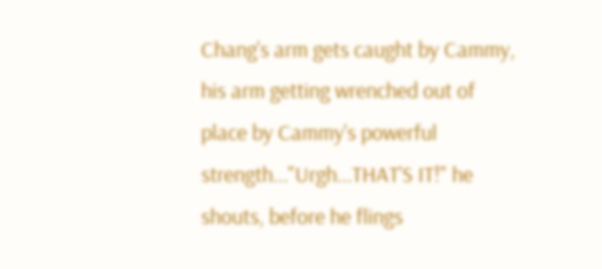Chang's arm gets caught by Cammy, his arm getting wrenched out of place by Cammy's powerful strength..."Urgh...THAT'S IT!" he shouts, before he flings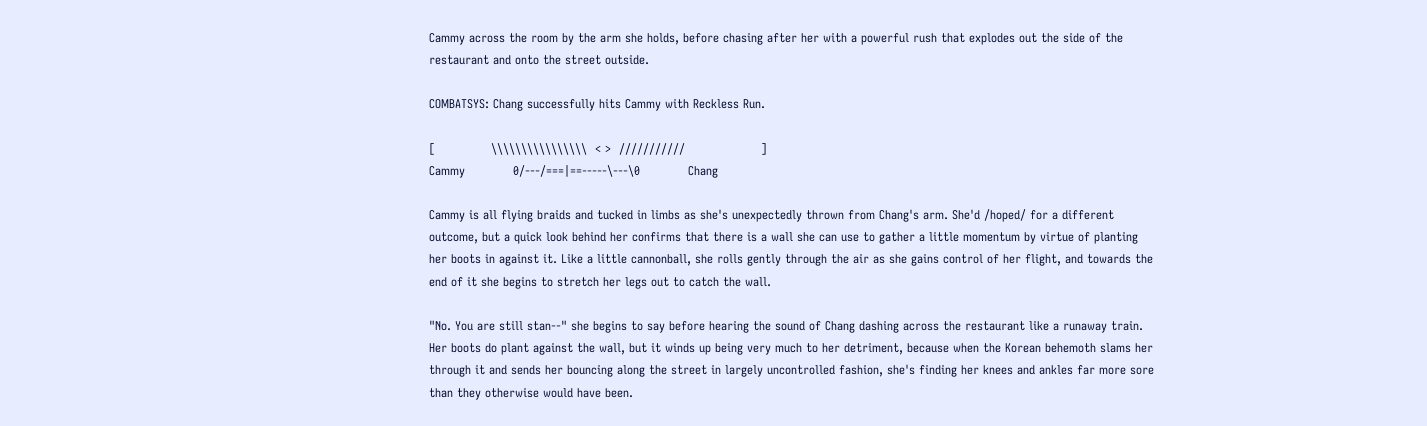Cammy across the room by the arm she holds, before chasing after her with a powerful rush that explodes out the side of the restaurant and onto the street outside.

COMBATSYS: Chang successfully hits Cammy with Reckless Run.

[              \\\\\\\\\\\\\\\\  < >  ///////////                   ]
Cammy            0/---/===|==-----\---\0            Chang

Cammy is all flying braids and tucked in limbs as she's unexpectedly thrown from Chang's arm. She'd /hoped/ for a different outcome, but a quick look behind her confirms that there is a wall she can use to gather a little momentum by virtue of planting her boots in against it. Like a little cannonball, she rolls gently through the air as she gains control of her flight, and towards the end of it she begins to stretch her legs out to catch the wall.

"No. You are still stan--" she begins to say before hearing the sound of Chang dashing across the restaurant like a runaway train. Her boots do plant against the wall, but it winds up being very much to her detriment, because when the Korean behemoth slams her through it and sends her bouncing along the street in largely uncontrolled fashion, she's finding her knees and ankles far more sore than they otherwise would have been.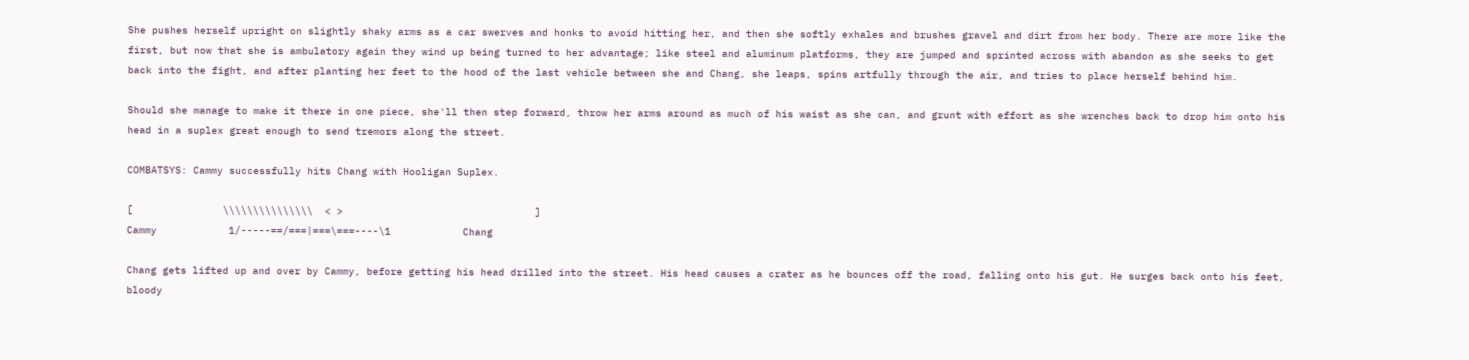She pushes herself upright on slightly shaky arms as a car swerves and honks to avoid hitting her, and then she softly exhales and brushes gravel and dirt from her body. There are more like the first, but now that she is ambulatory again they wind up being turned to her advantage; like steel and aluminum platforms, they are jumped and sprinted across with abandon as she seeks to get back into the fight, and after planting her feet to the hood of the last vehicle between she and Chang, she leaps, spins artfully through the air, and tries to place herself behind him.

Should she manage to make it there in one piece, she'll then step forward, throw her arms around as much of his waist as she can, and grunt with effort as she wrenches back to drop him onto his head in a suplex great enough to send tremors along the street.

COMBATSYS: Cammy successfully hits Chang with Hooligan Suplex.

[               \\\\\\\\\\\\\\\  < >                                ]
Cammy            1/-----==/===|===\===----\1            Chang

Chang gets lifted up and over by Cammy, before getting his head drilled into the street. His head causes a crater as he bounces off the road, falling onto his gut. He surges back onto his feet, bloody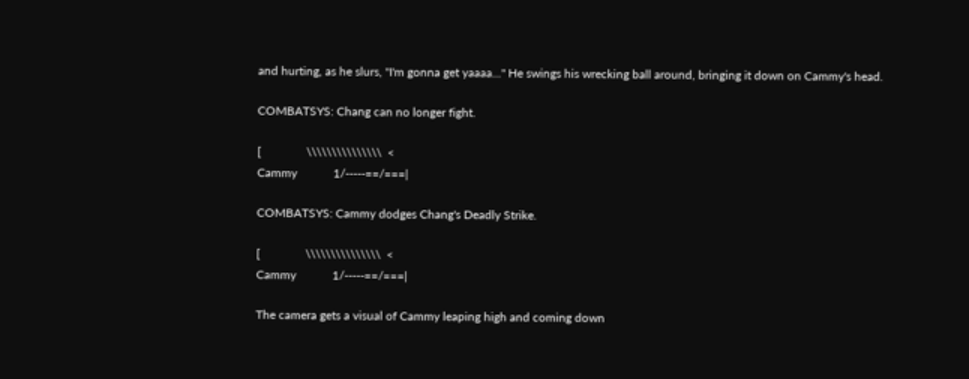and hurting, as he slurs, "I'm gonna get yaaaa..." He swings his wrecking ball around, bringing it down on Cammy's head.

COMBATSYS: Chang can no longer fight.

[               \\\\\\\\\\\\\\\  <
Cammy            1/-----==/===|

COMBATSYS: Cammy dodges Chang's Deadly Strike.

[               \\\\\\\\\\\\\\\  <
Cammy            1/-----==/===|

The camera gets a visual of Cammy leaping high and coming down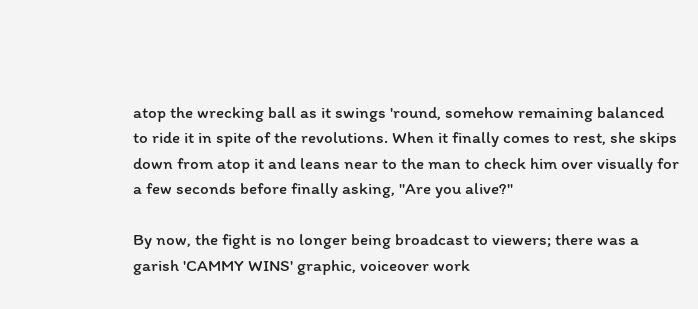atop the wrecking ball as it swings 'round, somehow remaining balanced to ride it in spite of the revolutions. When it finally comes to rest, she skips down from atop it and leans near to the man to check him over visually for a few seconds before finally asking, "Are you alive?"

By now, the fight is no longer being broadcast to viewers; there was a garish 'CAMMY WINS' graphic, voiceover work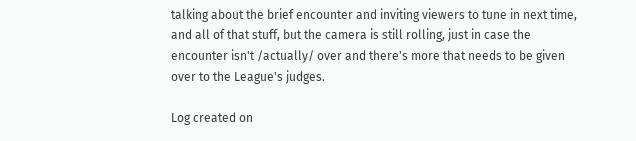talking about the brief encounter and inviting viewers to tune in next time, and all of that stuff, but the camera is still rolling, just in case the encounter isn't /actually/ over and there's more that needs to be given over to the League's judges.

Log created on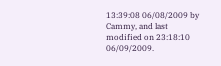13:39:08 06/08/2009 by Cammy, and last modified on 23:18:10 06/09/2009.